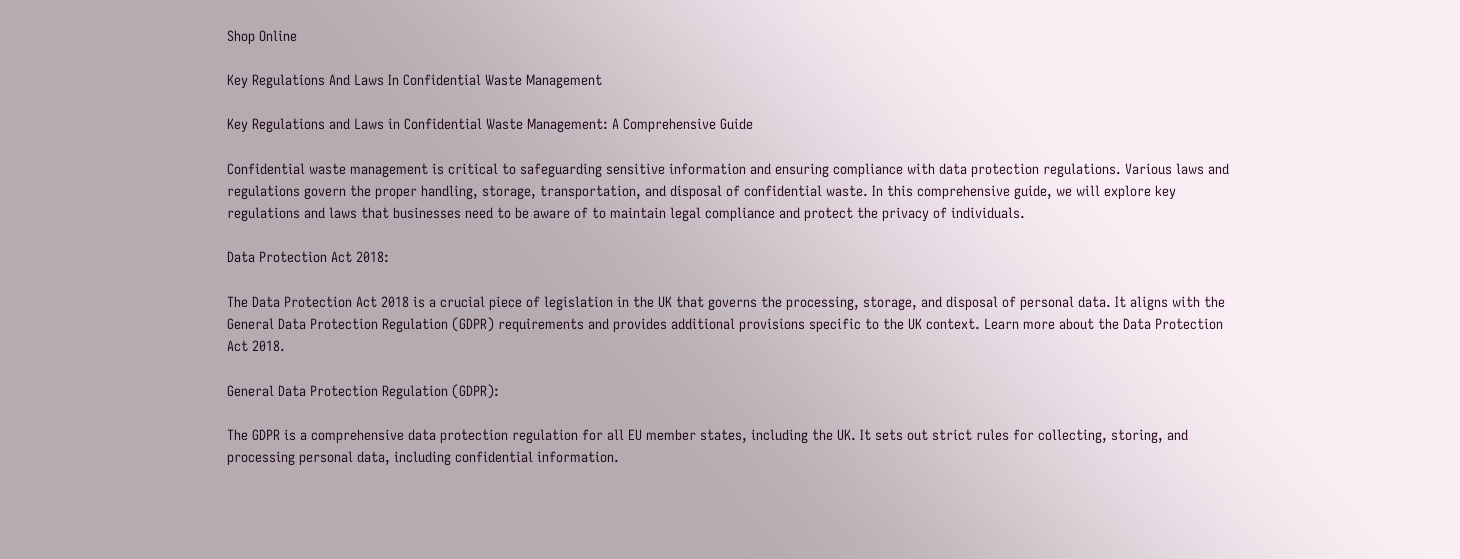Shop Online

Key Regulations And Laws In Confidential Waste Management

Key Regulations and Laws in Confidential Waste Management: A Comprehensive Guide

Confidential waste management is critical to safeguarding sensitive information and ensuring compliance with data protection regulations. Various laws and regulations govern the proper handling, storage, transportation, and disposal of confidential waste. In this comprehensive guide, we will explore key regulations and laws that businesses need to be aware of to maintain legal compliance and protect the privacy of individuals.

Data Protection Act 2018:

The Data Protection Act 2018 is a crucial piece of legislation in the UK that governs the processing, storage, and disposal of personal data. It aligns with the General Data Protection Regulation (GDPR) requirements and provides additional provisions specific to the UK context. Learn more about the Data Protection Act 2018.

General Data Protection Regulation (GDPR):

The GDPR is a comprehensive data protection regulation for all EU member states, including the UK. It sets out strict rules for collecting, storing, and processing personal data, including confidential information.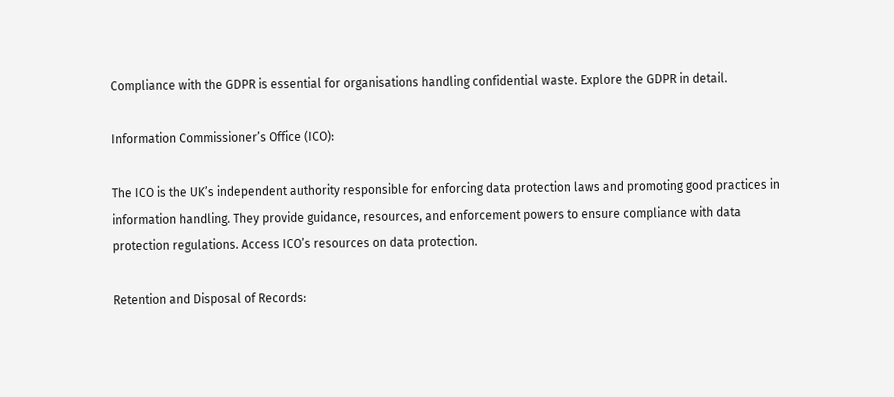Compliance with the GDPR is essential for organisations handling confidential waste. Explore the GDPR in detail.

Information Commissioner’s Office (ICO):

The ICO is the UK’s independent authority responsible for enforcing data protection laws and promoting good practices in information handling. They provide guidance, resources, and enforcement powers to ensure compliance with data protection regulations. Access ICO’s resources on data protection.

Retention and Disposal of Records: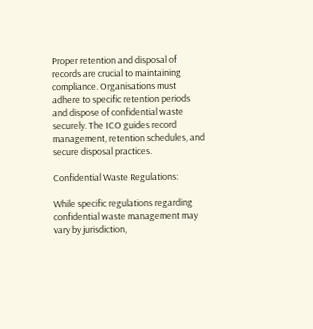Proper retention and disposal of records are crucial to maintaining compliance. Organisations must adhere to specific retention periods and dispose of confidential waste securely. The ICO guides record management, retention schedules, and secure disposal practices.

Confidential Waste Regulations:

While specific regulations regarding confidential waste management may vary by jurisdiction,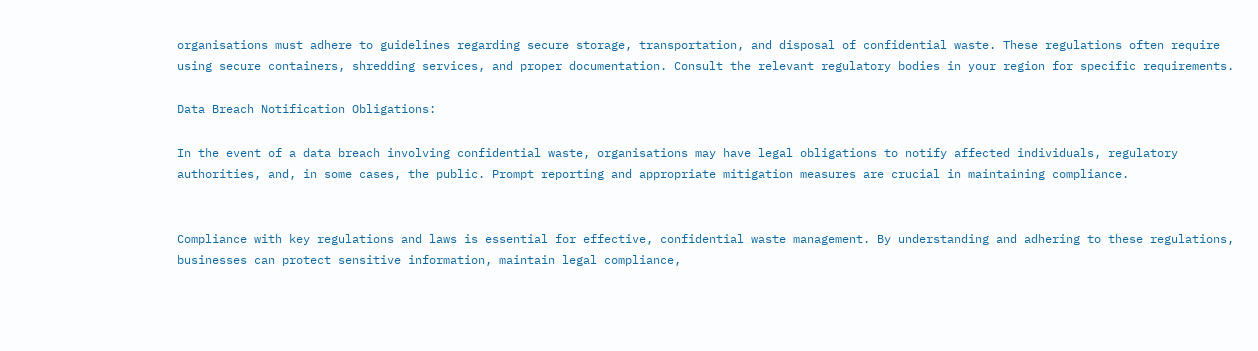organisations must adhere to guidelines regarding secure storage, transportation, and disposal of confidential waste. These regulations often require using secure containers, shredding services, and proper documentation. Consult the relevant regulatory bodies in your region for specific requirements.

Data Breach Notification Obligations:

In the event of a data breach involving confidential waste, organisations may have legal obligations to notify affected individuals, regulatory authorities, and, in some cases, the public. Prompt reporting and appropriate mitigation measures are crucial in maintaining compliance.


Compliance with key regulations and laws is essential for effective, confidential waste management. By understanding and adhering to these regulations, businesses can protect sensitive information, maintain legal compliance,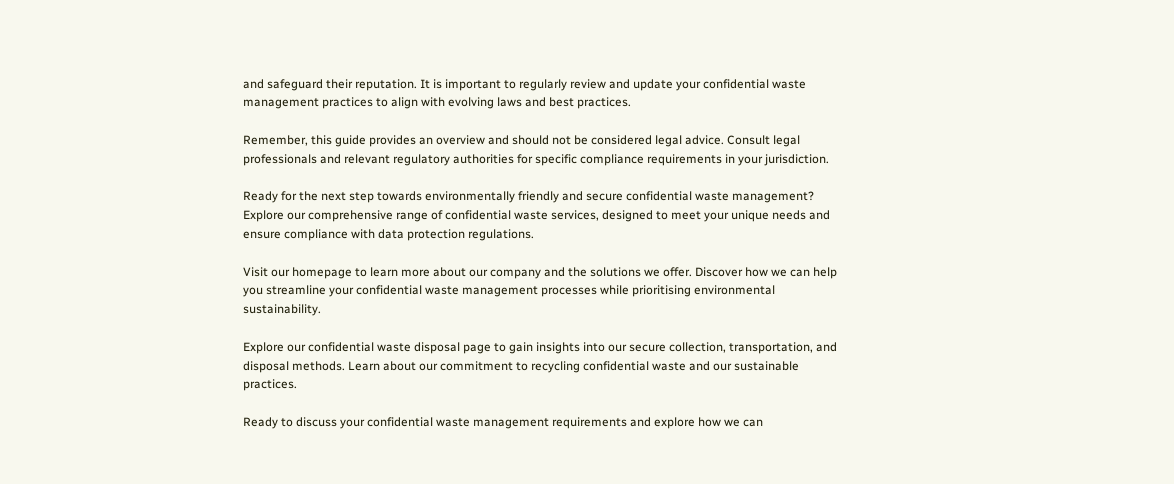and safeguard their reputation. It is important to regularly review and update your confidential waste management practices to align with evolving laws and best practices.

Remember, this guide provides an overview and should not be considered legal advice. Consult legal professionals and relevant regulatory authorities for specific compliance requirements in your jurisdiction.

Ready for the next step towards environmentally friendly and secure confidential waste management? Explore our comprehensive range of confidential waste services, designed to meet your unique needs and ensure compliance with data protection regulations.

Visit our homepage to learn more about our company and the solutions we offer. Discover how we can help you streamline your confidential waste management processes while prioritising environmental sustainability.

Explore our confidential waste disposal page to gain insights into our secure collection, transportation, and disposal methods. Learn about our commitment to recycling confidential waste and our sustainable practices.

Ready to discuss your confidential waste management requirements and explore how we can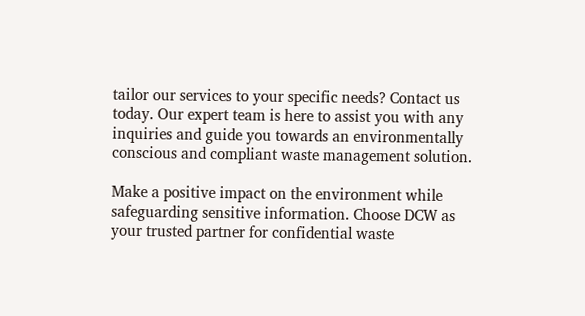tailor our services to your specific needs? Contact us today. Our expert team is here to assist you with any inquiries and guide you towards an environmentally conscious and compliant waste management solution.

Make a positive impact on the environment while safeguarding sensitive information. Choose DCW as your trusted partner for confidential waste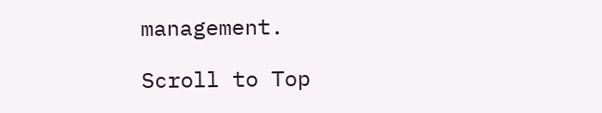management.

Scroll to Top